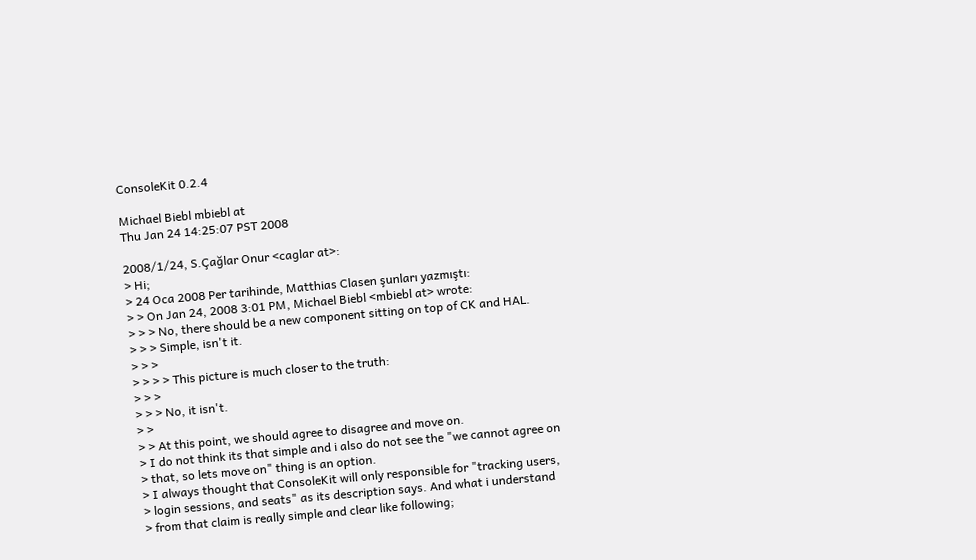ConsoleKit 0.2.4

Michael Biebl mbiebl at
Thu Jan 24 14:25:07 PST 2008

2008/1/24, S.Çağlar Onur <caglar at>:
> Hi;
> 24 Oca 2008 Per tarihinde, Matthias Clasen şunları yazmıştı:
> > On Jan 24, 2008 3:01 PM, Michael Biebl <mbiebl at> wrote:
> > > No, there should be a new component sitting on top of CK and HAL.
> > > Simple, isn't it.
> > >
> > > > This picture is much closer to the truth:
> > >
> > > No, it isn't.
> >
> > At this point, we should agree to disagree and move on.
> I do not think its that simple and i also do not see the "we cannot agree on
> that, so lets move on" thing is an option.
> I always thought that ConsoleKit will only responsible for "tracking users,
> login sessions, and seats" as its description says. And what i understand
> from that claim is really simple and clear like following;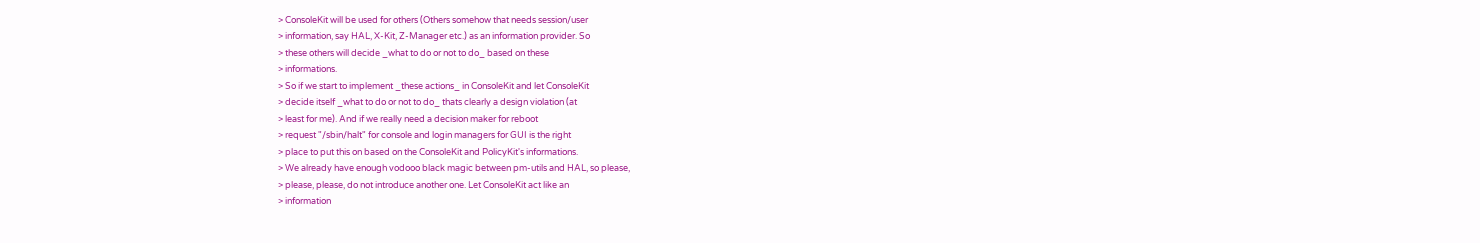> ConsoleKit will be used for others (Others somehow that needs session/user
> information, say HAL, X-Kit, Z-Manager etc.) as an information provider. So
> these others will decide _what to do or not to do_ based on these
> informations.
> So if we start to implement _these actions_ in ConsoleKit and let ConsoleKit
> decide itself _what to do or not to do_ thats clearly a design violation (at
> least for me). And if we really need a decision maker for reboot
> request "/sbin/halt" for console and login managers for GUI is the right
> place to put this on based on the ConsoleKit and PolicyKit's informations.
> We already have enough vodooo black magic between pm-utils and HAL, so please,
> please, please, do not introduce another one. Let ConsoleKit act like an
> information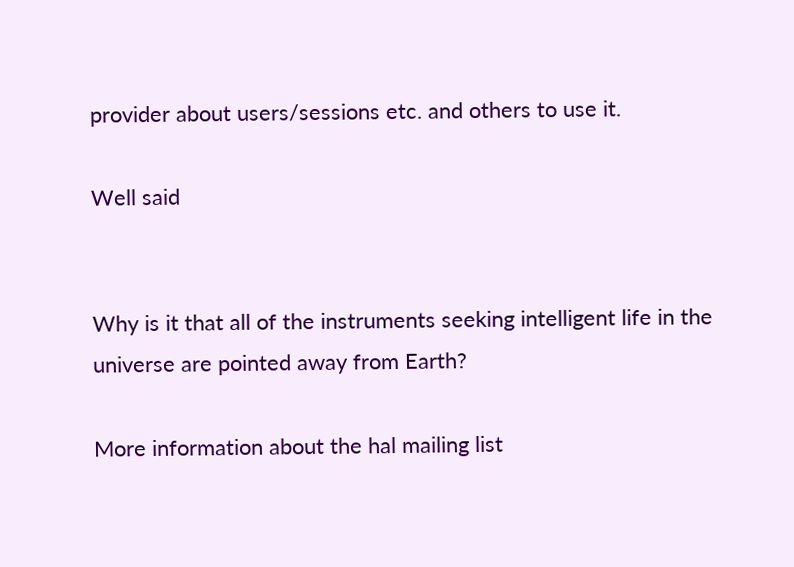provider about users/sessions etc. and others to use it.

Well said


Why is it that all of the instruments seeking intelligent life in the
universe are pointed away from Earth?

More information about the hal mailing list